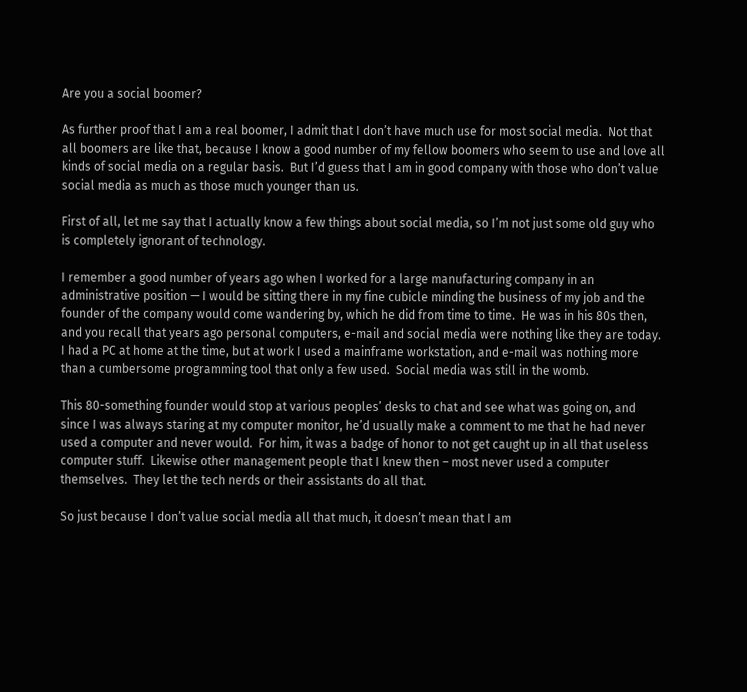Are you a social boomer?

As further proof that I am a real boomer, I admit that I don’t have much use for most social media.  Not that all boomers are like that, because I know a good number of my fellow boomers who seem to use and love all kinds of social media on a regular basis.  But I’d guess that I am in good company with those who don’t value social media as much as those much younger than us.

First of all, let me say that I actually know a few things about social media, so I’m not just some old guy who is completely ignorant of technology.

I remember a good number of years ago when I worked for a large manufacturing company in an administrative position — I would be sitting there in my fine cubicle minding the business of my job and the founder of the company would come wandering by, which he did from time to time.  He was in his 80s then, and you recall that years ago personal computers, e-mail and social media were nothing like they are today.  I had a PC at home at the time, but at work I used a mainframe workstation, and e-mail was nothing more than a cumbersome programming tool that only a few used.  Social media was still in the womb.

This 80-something founder would stop at various peoples’ desks to chat and see what was going on, and since I was always staring at my computer monitor, he’d usually make a comment to me that he had never used a computer and never would.  For him, it was a badge of honor to not get caught up in all that useless computer stuff.  Likewise other management people that I knew then – most never used a computer themselves.  They let the tech nerds or their assistants do all that.

So just because I don’t value social media all that much, it doesn’t mean that I am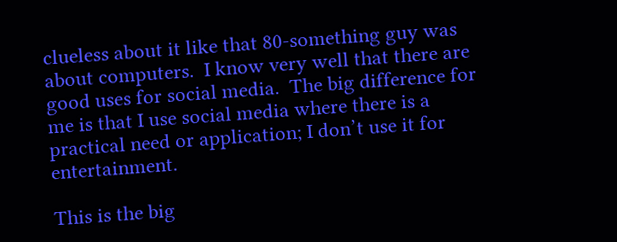clueless about it like that 80-something guy was about computers.  I know very well that there are good uses for social media.  The big difference for me is that I use social media where there is a practical need or application; I don’t use it for entertainment.

This is the big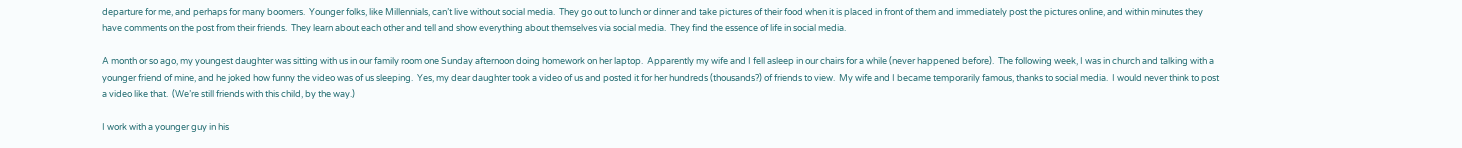departure for me, and perhaps for many boomers.  Younger folks, like Millennials, can’t live without social media.  They go out to lunch or dinner and take pictures of their food when it is placed in front of them and immediately post the pictures online, and within minutes they have comments on the post from their friends.  They learn about each other and tell and show everything about themselves via social media.  They find the essence of life in social media.

A month or so ago, my youngest daughter was sitting with us in our family room one Sunday afternoon doing homework on her laptop.  Apparently my wife and I fell asleep in our chairs for a while (never happened before).  The following week, I was in church and talking with a younger friend of mine, and he joked how funny the video was of us sleeping.  Yes, my dear daughter took a video of us and posted it for her hundreds (thousands?) of friends to view.  My wife and I became temporarily famous, thanks to social media.  I would never think to post a video like that.  (We’re still friends with this child, by the way.)

I work with a younger guy in his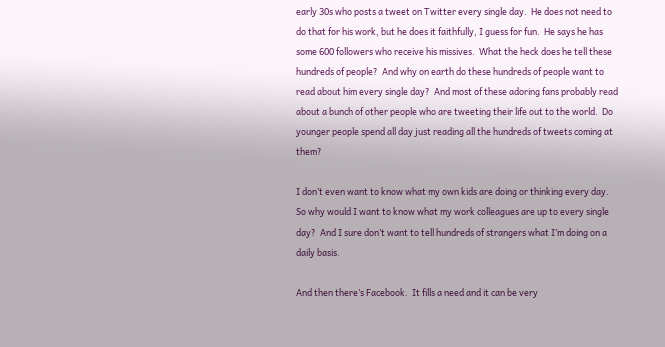early 30s who posts a tweet on Twitter every single day.  He does not need to do that for his work, but he does it faithfully, I guess for fun.  He says he has some 600 followers who receive his missives.  What the heck does he tell these hundreds of people?  And why on earth do these hundreds of people want to read about him every single day?  And most of these adoring fans probably read about a bunch of other people who are tweeting their life out to the world.  Do younger people spend all day just reading all the hundreds of tweets coming at them?

I don’t even want to know what my own kids are doing or thinking every day.  So why would I want to know what my work colleagues are up to every single day?  And I sure don’t want to tell hundreds of strangers what I’m doing on a daily basis.

And then there’s Facebook.  It fills a need and it can be very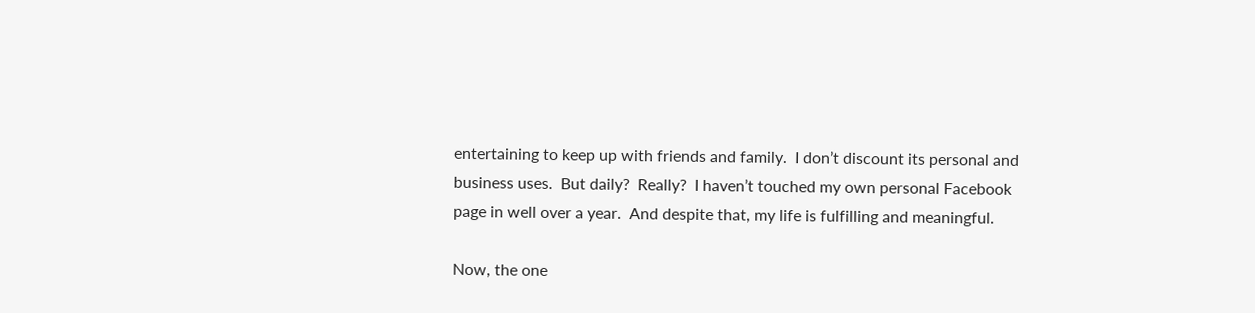entertaining to keep up with friends and family.  I don’t discount its personal and business uses.  But daily?  Really?  I haven’t touched my own personal Facebook page in well over a year.  And despite that, my life is fulfilling and meaningful.

Now, the one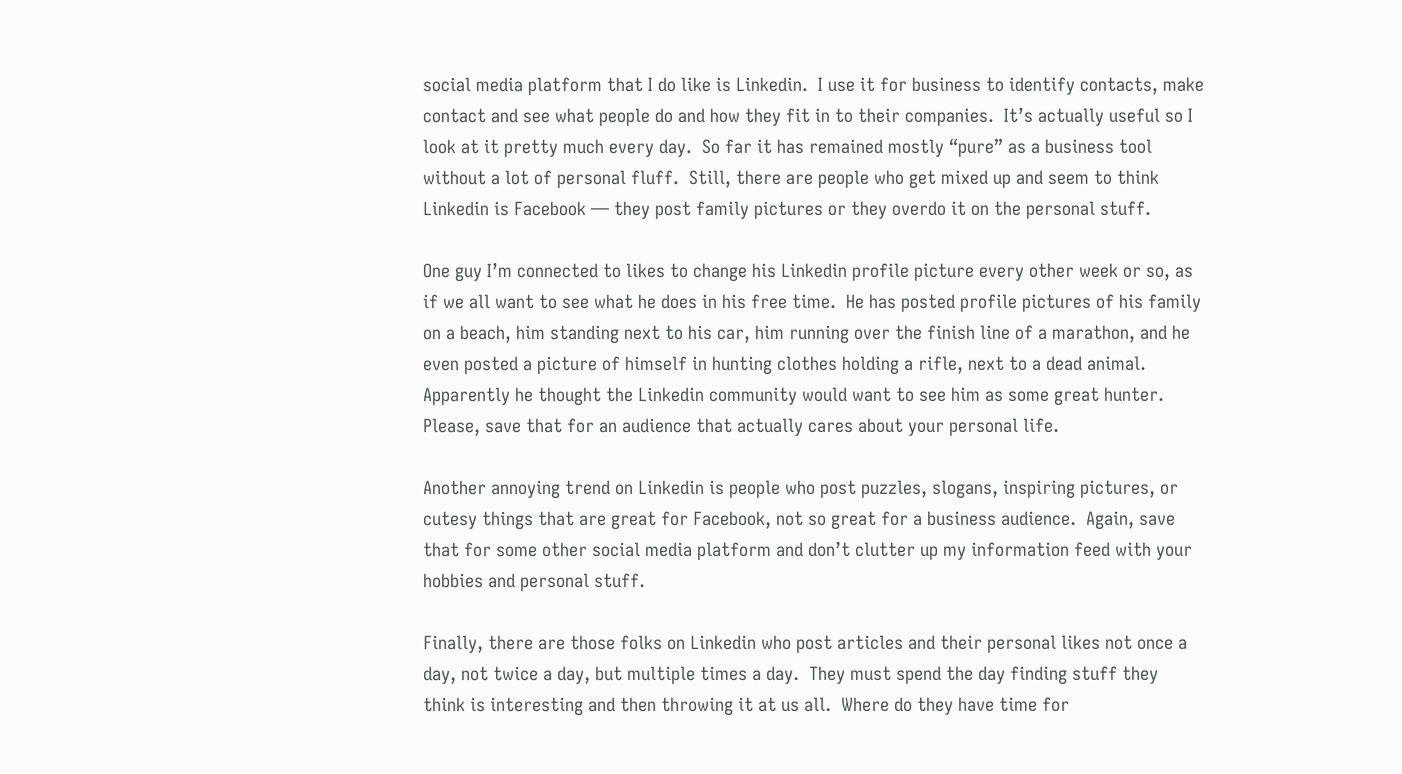social media platform that I do like is Linkedin.  I use it for business to identify contacts, make contact and see what people do and how they fit in to their companies.  It’s actually useful so I look at it pretty much every day.  So far it has remained mostly “pure” as a business tool without a lot of personal fluff.  Still, there are people who get mixed up and seem to think Linkedin is Facebook — they post family pictures or they overdo it on the personal stuff.

One guy I’m connected to likes to change his Linkedin profile picture every other week or so, as if we all want to see what he does in his free time.  He has posted profile pictures of his family on a beach, him standing next to his car, him running over the finish line of a marathon, and he even posted a picture of himself in hunting clothes holding a rifle, next to a dead animal.  Apparently he thought the Linkedin community would want to see him as some great hunter.  Please, save that for an audience that actually cares about your personal life.

Another annoying trend on Linkedin is people who post puzzles, slogans, inspiring pictures, or cutesy things that are great for Facebook, not so great for a business audience.  Again, save that for some other social media platform and don’t clutter up my information feed with your hobbies and personal stuff.

Finally, there are those folks on Linkedin who post articles and their personal likes not once a day, not twice a day, but multiple times a day.  They must spend the day finding stuff they think is interesting and then throwing it at us all.  Where do they have time for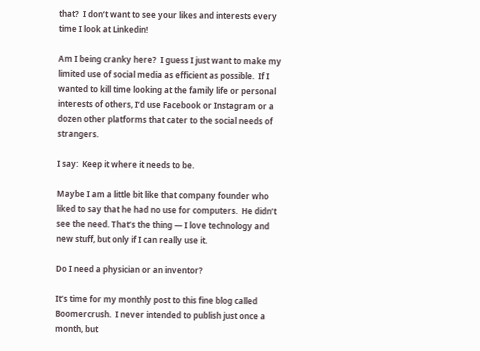that?  I don’t want to see your likes and interests every time I look at Linkedin!

Am I being cranky here?  I guess I just want to make my limited use of social media as efficient as possible.  If I wanted to kill time looking at the family life or personal interests of others, I’d use Facebook or Instagram or a dozen other platforms that cater to the social needs of strangers.

I say:  Keep it where it needs to be.

Maybe I am a little bit like that company founder who liked to say that he had no use for computers.  He didn’t see the need. That’s the thing — I love technology and new stuff, but only if I can really use it.

Do I need a physician or an inventor?

It’s time for my monthly post to this fine blog called Boomercrush.  I never intended to publish just once a month, but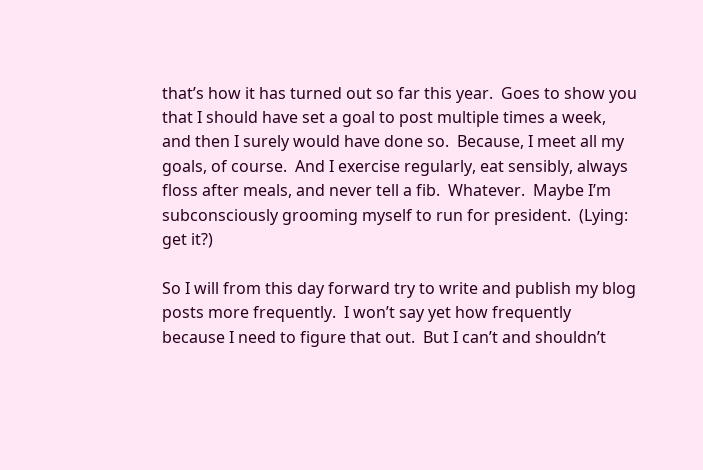that’s how it has turned out so far this year.  Goes to show you that I should have set a goal to post multiple times a week, and then I surely would have done so.  Because, I meet all my goals, of course.  And I exercise regularly, eat sensibly, always floss after meals, and never tell a fib.  Whatever.  Maybe I’m subconsciously grooming myself to run for president.  (Lying:  get it?)

So I will from this day forward try to write and publish my blog posts more frequently.  I won’t say yet how frequently because I need to figure that out.  But I can’t and shouldn’t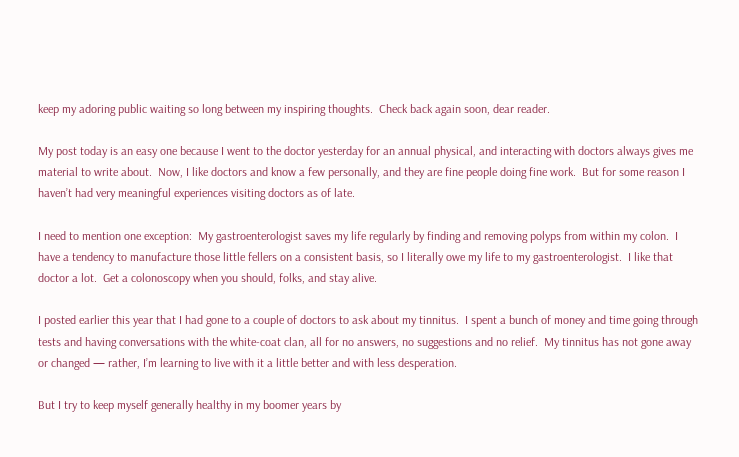keep my adoring public waiting so long between my inspiring thoughts.  Check back again soon, dear reader.

My post today is an easy one because I went to the doctor yesterday for an annual physical, and interacting with doctors always gives me material to write about.  Now, I like doctors and know a few personally, and they are fine people doing fine work.  But for some reason I haven’t had very meaningful experiences visiting doctors as of late.

I need to mention one exception:  My gastroenterologist saves my life regularly by finding and removing polyps from within my colon.  I have a tendency to manufacture those little fellers on a consistent basis, so I literally owe my life to my gastroenterologist.  I like that doctor a lot.  Get a colonoscopy when you should, folks, and stay alive.

I posted earlier this year that I had gone to a couple of doctors to ask about my tinnitus.  I spent a bunch of money and time going through tests and having conversations with the white-coat clan, all for no answers, no suggestions and no relief.  My tinnitus has not gone away or changed — rather, I’m learning to live with it a little better and with less desperation.

But I try to keep myself generally healthy in my boomer years by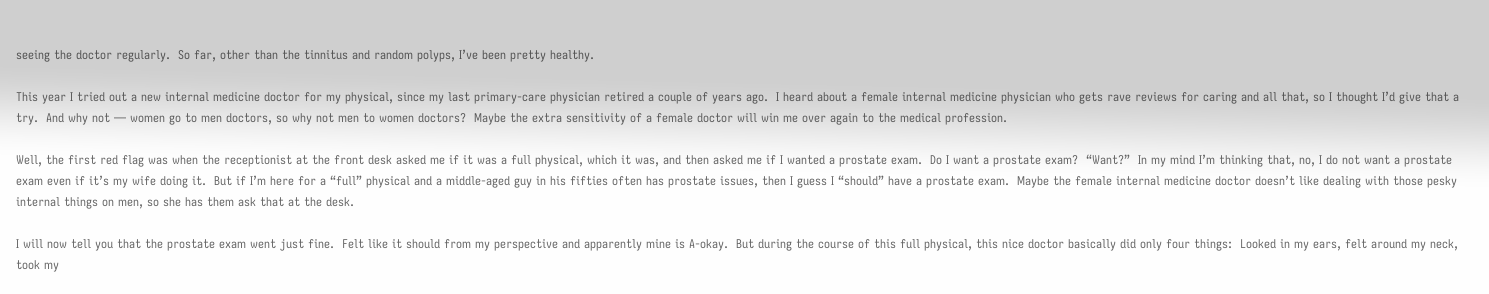seeing the doctor regularly.  So far, other than the tinnitus and random polyps, I’ve been pretty healthy.

This year I tried out a new internal medicine doctor for my physical, since my last primary-care physician retired a couple of years ago.  I heard about a female internal medicine physician who gets rave reviews for caring and all that, so I thought I’d give that a try.  And why not — women go to men doctors, so why not men to women doctors?  Maybe the extra sensitivity of a female doctor will win me over again to the medical profession.

Well, the first red flag was when the receptionist at the front desk asked me if it was a full physical, which it was, and then asked me if I wanted a prostate exam.  Do I want a prostate exam?  “Want?”  In my mind I’m thinking that, no, I do not want a prostate exam even if it’s my wife doing it.  But if I’m here for a “full” physical and a middle-aged guy in his fifties often has prostate issues, then I guess I “should” have a prostate exam.  Maybe the female internal medicine doctor doesn’t like dealing with those pesky internal things on men, so she has them ask that at the desk.

I will now tell you that the prostate exam went just fine.  Felt like it should from my perspective and apparently mine is A-okay.  But during the course of this full physical, this nice doctor basically did only four things:  Looked in my ears, felt around my neck, took my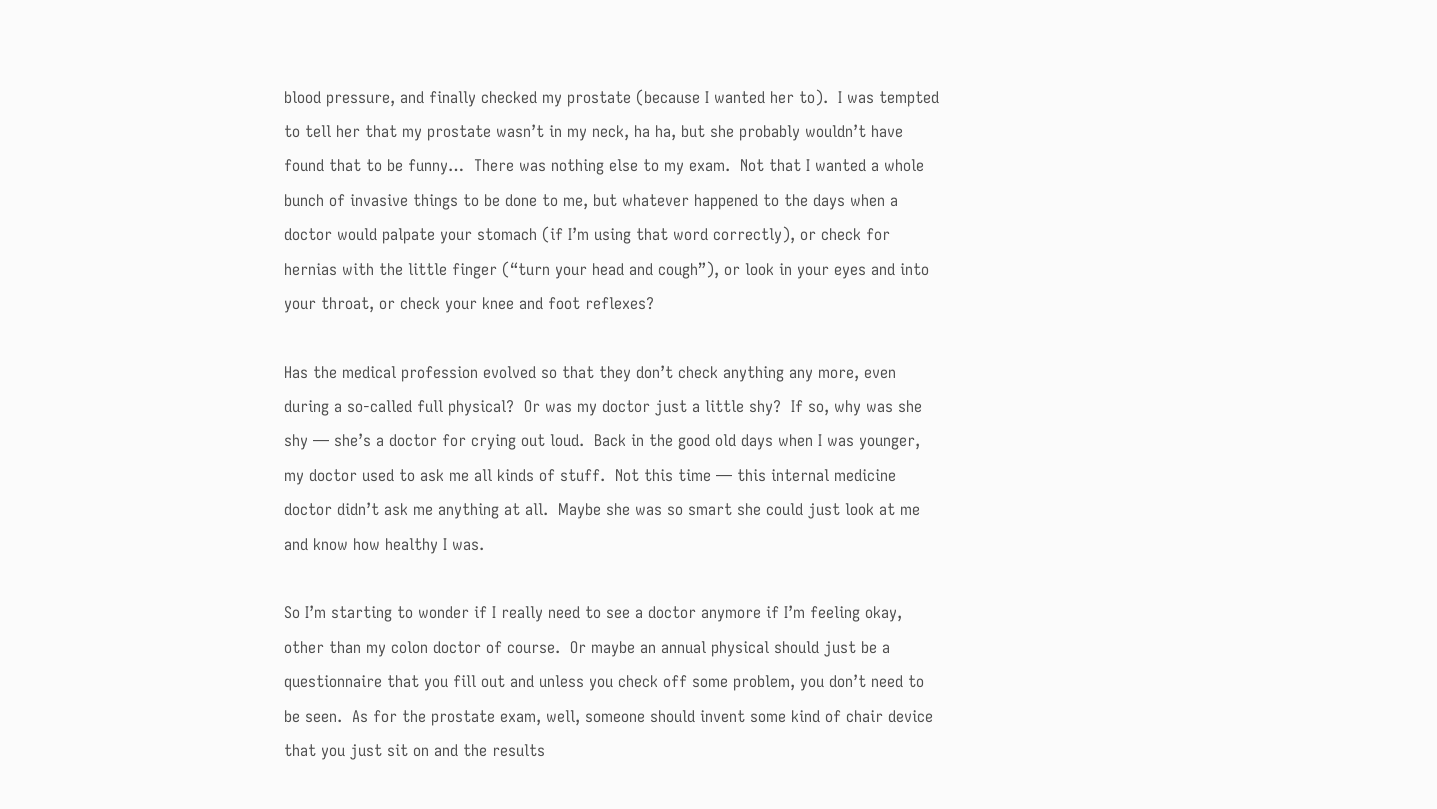blood pressure, and finally checked my prostate (because I wanted her to).  I was tempted to tell her that my prostate wasn’t in my neck, ha ha, but she probably wouldn’t have found that to be funny…  There was nothing else to my exam.  Not that I wanted a whole bunch of invasive things to be done to me, but whatever happened to the days when a doctor would palpate your stomach (if I’m using that word correctly), or check for hernias with the little finger (“turn your head and cough”), or look in your eyes and into your throat, or check your knee and foot reflexes?

Has the medical profession evolved so that they don’t check anything any more, even during a so-called full physical?  Or was my doctor just a little shy?  If so, why was she shy — she’s a doctor for crying out loud.  Back in the good old days when I was younger, my doctor used to ask me all kinds of stuff.  Not this time — this internal medicine doctor didn’t ask me anything at all.  Maybe she was so smart she could just look at me and know how healthy I was.

So I’m starting to wonder if I really need to see a doctor anymore if I’m feeling okay, other than my colon doctor of course.  Or maybe an annual physical should just be a questionnaire that you fill out and unless you check off some problem, you don’t need to be seen.  As for the prostate exam, well, someone should invent some kind of chair device that you just sit on and the results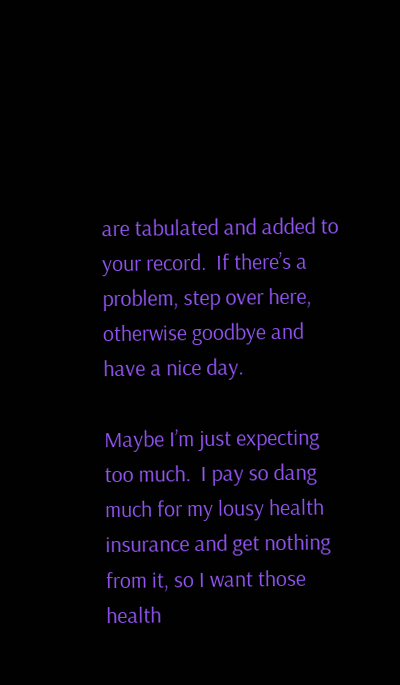are tabulated and added to your record.  If there’s a problem, step over here, otherwise goodbye and have a nice day.

Maybe I’m just expecting too much.  I pay so dang much for my lousy health insurance and get nothing from it, so I want those health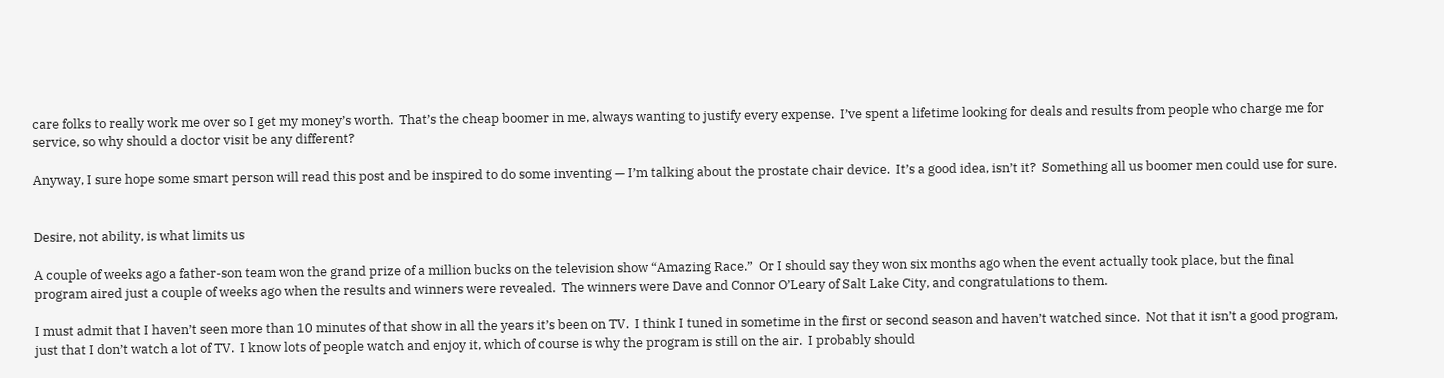care folks to really work me over so I get my money’s worth.  That’s the cheap boomer in me, always wanting to justify every expense.  I’ve spent a lifetime looking for deals and results from people who charge me for service, so why should a doctor visit be any different?

Anyway, I sure hope some smart person will read this post and be inspired to do some inventing — I’m talking about the prostate chair device.  It’s a good idea, isn’t it?  Something all us boomer men could use for sure.


Desire, not ability, is what limits us

A couple of weeks ago a father-son team won the grand prize of a million bucks on the television show “Amazing Race.”  Or I should say they won six months ago when the event actually took place, but the final program aired just a couple of weeks ago when the results and winners were revealed.  The winners were Dave and Connor O’Leary of Salt Lake City, and congratulations to them.

I must admit that I haven’t seen more than 10 minutes of that show in all the years it’s been on TV.  I think I tuned in sometime in the first or second season and haven’t watched since.  Not that it isn’t a good program, just that I don’t watch a lot of TV.  I know lots of people watch and enjoy it, which of course is why the program is still on the air.  I probably should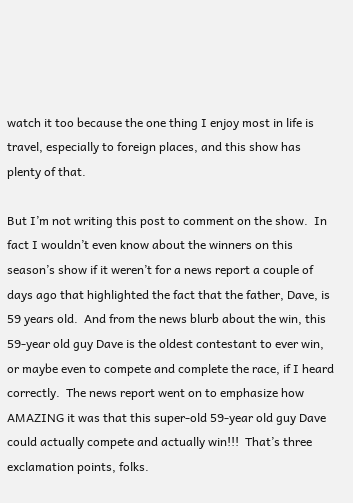watch it too because the one thing I enjoy most in life is travel, especially to foreign places, and this show has plenty of that.

But I’m not writing this post to comment on the show.  In fact I wouldn’t even know about the winners on this season’s show if it weren’t for a news report a couple of days ago that highlighted the fact that the father, Dave, is 59 years old.  And from the news blurb about the win, this 59-year old guy Dave is the oldest contestant to ever win, or maybe even to compete and complete the race, if I heard correctly.  The news report went on to emphasize how AMAZING it was that this super-old 59-year old guy Dave could actually compete and actually win!!!  That’s three exclamation points, folks.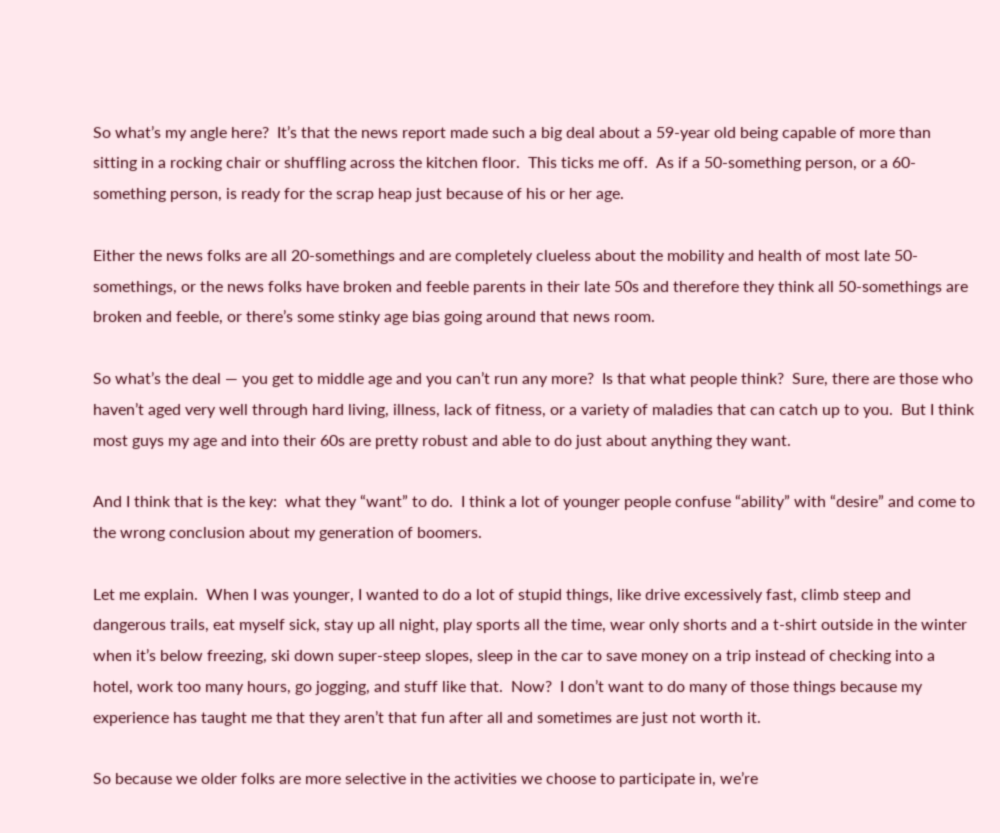So what’s my angle here?  It’s that the news report made such a big deal about a 59-year old being capable of more than sitting in a rocking chair or shuffling across the kitchen floor.  This ticks me off.  As if a 50-something person, or a 60-something person, is ready for the scrap heap just because of his or her age.

Either the news folks are all 20-somethings and are completely clueless about the mobility and health of most late 50-somethings, or the news folks have broken and feeble parents in their late 50s and therefore they think all 50-somethings are broken and feeble, or there’s some stinky age bias going around that news room.

So what’s the deal — you get to middle age and you can’t run any more?  Is that what people think?  Sure, there are those who haven’t aged very well through hard living, illness, lack of fitness, or a variety of maladies that can catch up to you.  But I think most guys my age and into their 60s are pretty robust and able to do just about anything they want.

And I think that is the key:  what they “want” to do.  I think a lot of younger people confuse “ability” with “desire” and come to the wrong conclusion about my generation of boomers.

Let me explain.  When I was younger, I wanted to do a lot of stupid things, like drive excessively fast, climb steep and dangerous trails, eat myself sick, stay up all night, play sports all the time, wear only shorts and a t-shirt outside in the winter when it’s below freezing, ski down super-steep slopes, sleep in the car to save money on a trip instead of checking into a hotel, work too many hours, go jogging, and stuff like that.  Now?  I don’t want to do many of those things because my experience has taught me that they aren’t that fun after all and sometimes are just not worth it.

So because we older folks are more selective in the activities we choose to participate in, we’re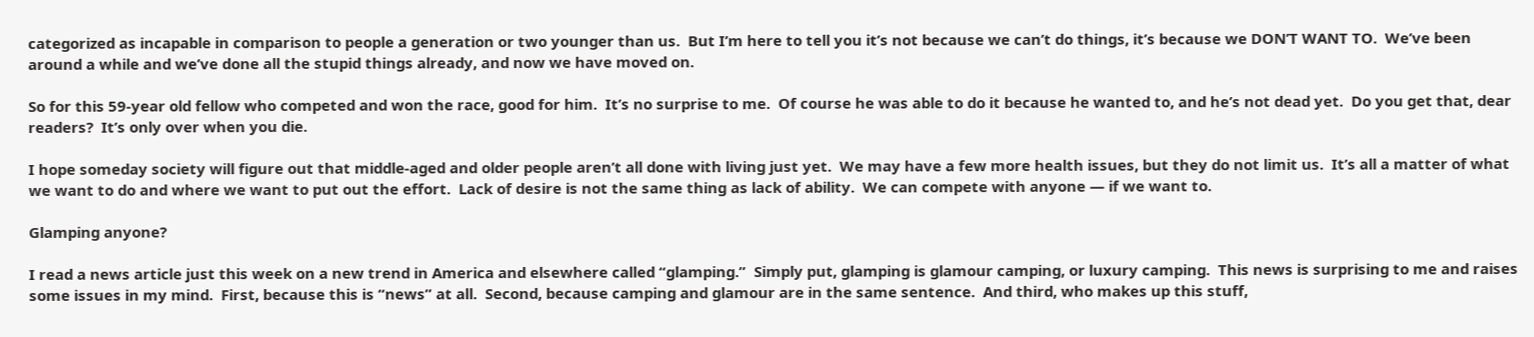categorized as incapable in comparison to people a generation or two younger than us.  But I’m here to tell you it’s not because we can’t do things, it’s because we DON’T WANT TO.  We’ve been around a while and we’ve done all the stupid things already, and now we have moved on.

So for this 59-year old fellow who competed and won the race, good for him.  It’s no surprise to me.  Of course he was able to do it because he wanted to, and he’s not dead yet.  Do you get that, dear readers?  It’s only over when you die.

I hope someday society will figure out that middle-aged and older people aren’t all done with living just yet.  We may have a few more health issues, but they do not limit us.  It’s all a matter of what we want to do and where we want to put out the effort.  Lack of desire is not the same thing as lack of ability.  We can compete with anyone — if we want to.

Glamping anyone?

I read a news article just this week on a new trend in America and elsewhere called “glamping.”  Simply put, glamping is glamour camping, or luxury camping.  This news is surprising to me and raises some issues in my mind.  First, because this is “news” at all.  Second, because camping and glamour are in the same sentence.  And third, who makes up this stuff,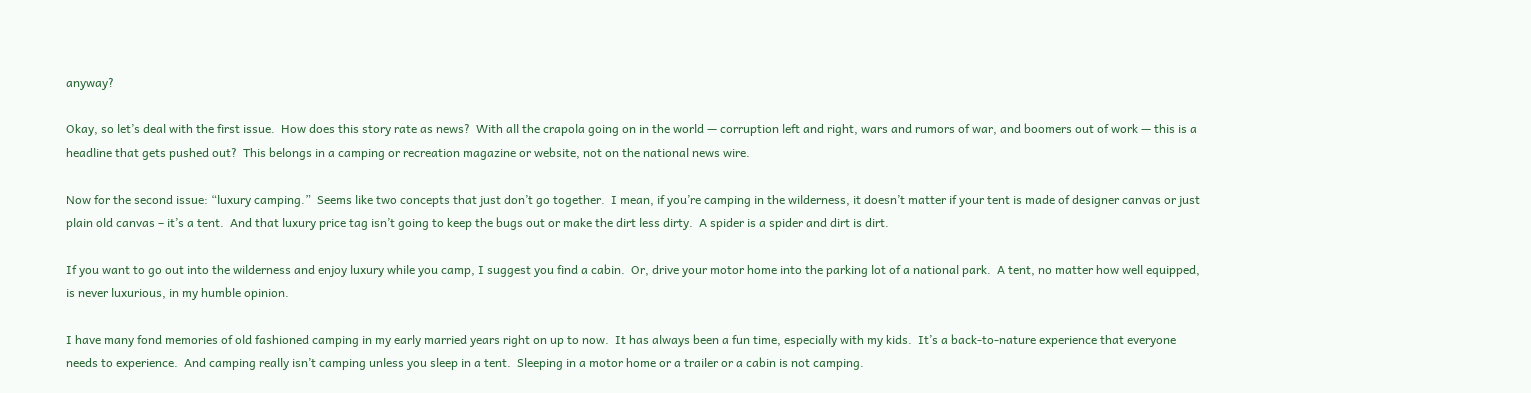anyway?

Okay, so let’s deal with the first issue.  How does this story rate as news?  With all the crapola going on in the world — corruption left and right, wars and rumors of war, and boomers out of work — this is a headline that gets pushed out?  This belongs in a camping or recreation magazine or website, not on the national news wire.

Now for the second issue: “luxury camping.”  Seems like two concepts that just don’t go together.  I mean, if you’re camping in the wilderness, it doesn’t matter if your tent is made of designer canvas or just plain old canvas – it’s a tent.  And that luxury price tag isn’t going to keep the bugs out or make the dirt less dirty.  A spider is a spider and dirt is dirt.

If you want to go out into the wilderness and enjoy luxury while you camp, I suggest you find a cabin.  Or, drive your motor home into the parking lot of a national park.  A tent, no matter how well equipped, is never luxurious, in my humble opinion.

I have many fond memories of old fashioned camping in my early married years right on up to now.  It has always been a fun time, especially with my kids.  It’s a back-to-nature experience that everyone needs to experience.  And camping really isn’t camping unless you sleep in a tent.  Sleeping in a motor home or a trailer or a cabin is not camping.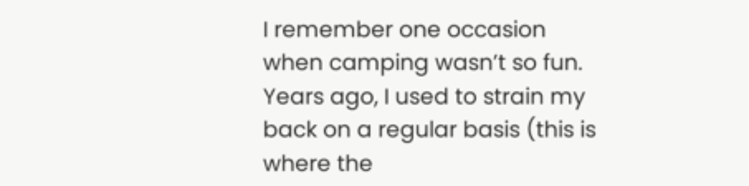I remember one occasion when camping wasn’t so fun.  Years ago, I used to strain my back on a regular basis (this is where the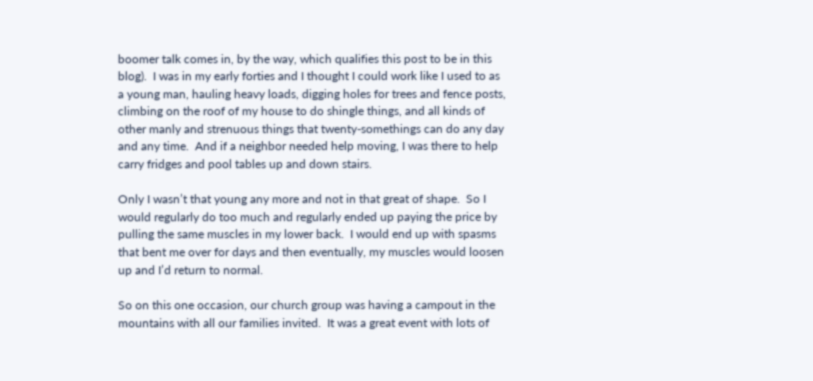boomer talk comes in, by the way, which qualifies this post to be in this blog).  I was in my early forties and I thought I could work like I used to as a young man, hauling heavy loads, digging holes for trees and fence posts, climbing on the roof of my house to do shingle things, and all kinds of other manly and strenuous things that twenty-somethings can do any day and any time.  And if a neighbor needed help moving, I was there to help carry fridges and pool tables up and down stairs.

Only I wasn’t that young any more and not in that great of shape.  So I would regularly do too much and regularly ended up paying the price by pulling the same muscles in my lower back.  I would end up with spasms that bent me over for days and then eventually, my muscles would loosen up and I’d return to normal.

So on this one occasion, our church group was having a campout in the mountains with all our families invited.  It was a great event with lots of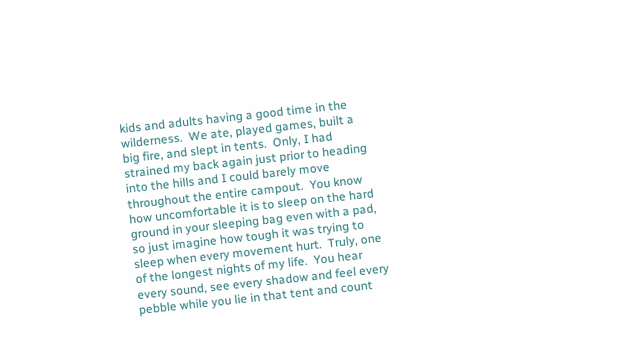kids and adults having a good time in the wilderness.  We ate, played games, built a big fire, and slept in tents.  Only, I had strained my back again just prior to heading into the hills and I could barely move throughout the entire campout.  You know how uncomfortable it is to sleep on the hard ground in your sleeping bag even with a pad, so just imagine how tough it was trying to sleep when every movement hurt.  Truly, one of the longest nights of my life.  You hear every sound, see every shadow and feel every pebble while you lie in that tent and count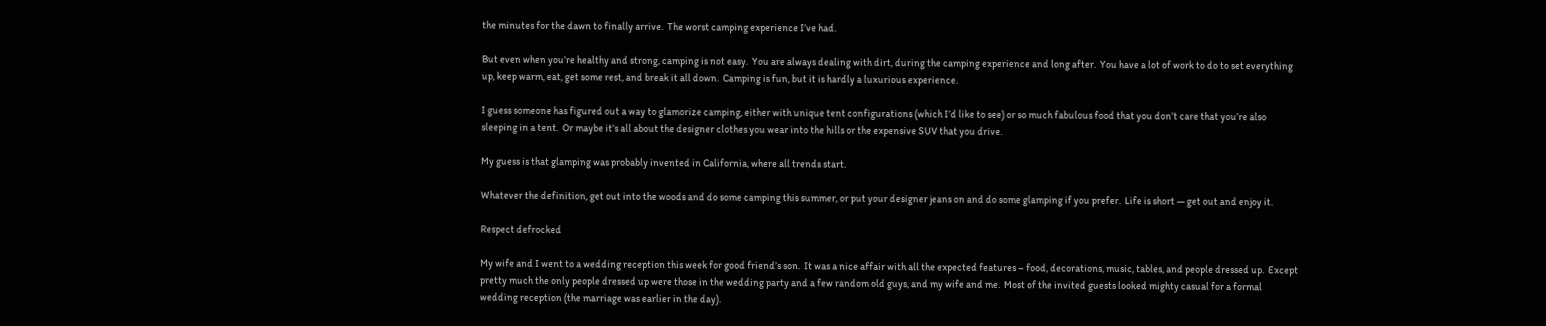the minutes for the dawn to finally arrive.  The worst camping experience I’ve had.

But even when you’re healthy and strong, camping is not easy.  You are always dealing with dirt, during the camping experience and long after.  You have a lot of work to do to set everything up, keep warm, eat, get some rest, and break it all down.  Camping is fun, but it is hardly a luxurious experience.

I guess someone has figured out a way to glamorize camping, either with unique tent configurations (which I’d like to see) or so much fabulous food that you don’t care that you’re also sleeping in a tent.  Or maybe it’s all about the designer clothes you wear into the hills or the expensive SUV that you drive.

My guess is that glamping was probably invented in California, where all trends start.

Whatever the definition, get out into the woods and do some camping this summer, or put your designer jeans on and do some glamping if you prefer.  Life is short — get out and enjoy it.

Respect defrocked

My wife and I went to a wedding reception this week for good friend’s son.  It was a nice affair with all the expected features – food, decorations, music, tables, and people dressed up.  Except pretty much the only people dressed up were those in the wedding party and a few random old guys, and my wife and me.  Most of the invited guests looked mighty casual for a formal wedding reception (the marriage was earlier in the day).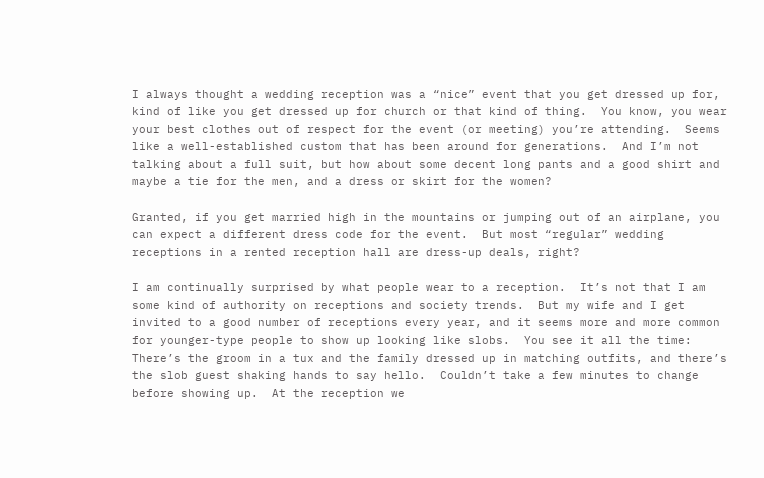I always thought a wedding reception was a “nice” event that you get dressed up for, kind of like you get dressed up for church or that kind of thing.  You know, you wear your best clothes out of respect for the event (or meeting) you’re attending.  Seems like a well-established custom that has been around for generations.  And I’m not talking about a full suit, but how about some decent long pants and a good shirt and maybe a tie for the men, and a dress or skirt for the women?

Granted, if you get married high in the mountains or jumping out of an airplane, you can expect a different dress code for the event.  But most “regular” wedding receptions in a rented reception hall are dress-up deals, right?

I am continually surprised by what people wear to a reception.  It’s not that I am some kind of authority on receptions and society trends.  But my wife and I get invited to a good number of receptions every year, and it seems more and more common for younger-type people to show up looking like slobs.  You see it all the time:  There’s the groom in a tux and the family dressed up in matching outfits, and there’s the slob guest shaking hands to say hello.  Couldn’t take a few minutes to change before showing up.  At the reception we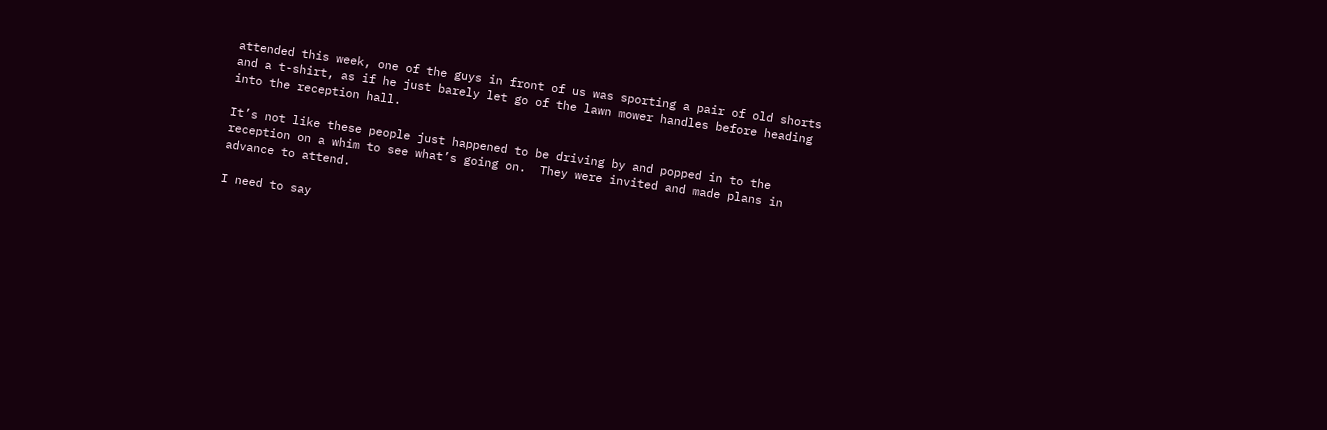attended this week, one of the guys in front of us was sporting a pair of old shorts and a t-shirt, as if he just barely let go of the lawn mower handles before heading into the reception hall.

It’s not like these people just happened to be driving by and popped in to the reception on a whim to see what’s going on.  They were invited and made plans in advance to attend.

I need to say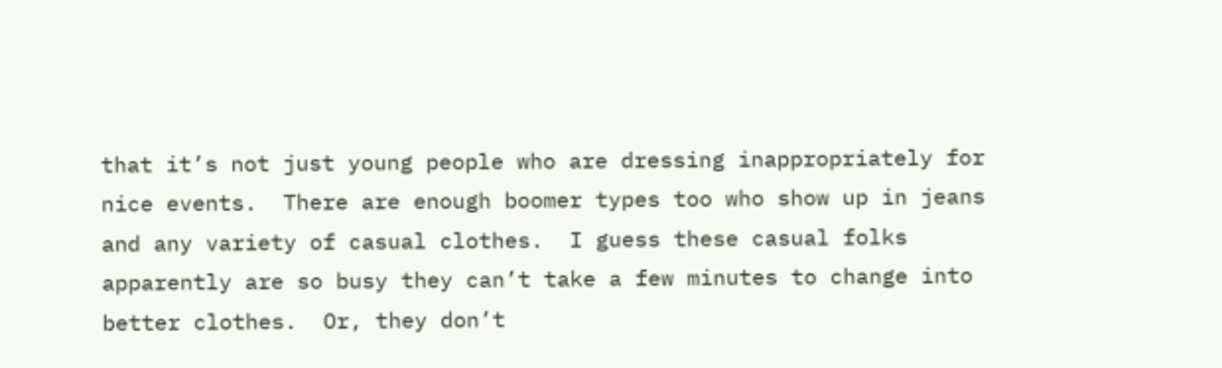that it’s not just young people who are dressing inappropriately for nice events.  There are enough boomer types too who show up in jeans and any variety of casual clothes.  I guess these casual folks apparently are so busy they can’t take a few minutes to change into better clothes.  Or, they don’t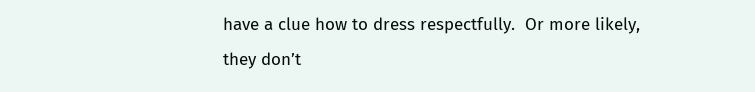have a clue how to dress respectfully.  Or more likely, they don’t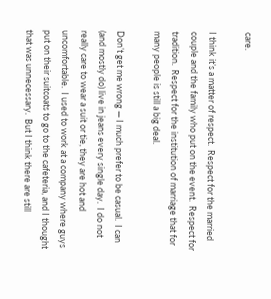care.

I think it’s a matter of respect.  Respect for the married couple and the family who put on the event.  Respect for tradition.  Respect for the institution of marriage that for many people is still a big deal.

Don’t get me wrong — I much prefer to be casual.  I can (and mostly do) live in jeans every single day.  I do not really care to wear a suit or tie, they are hot and uncomfortable.  I used to work at a company where guys put on their suitcoats to go to the cafeteria, and I thought that was unnecessary.  But I think there are still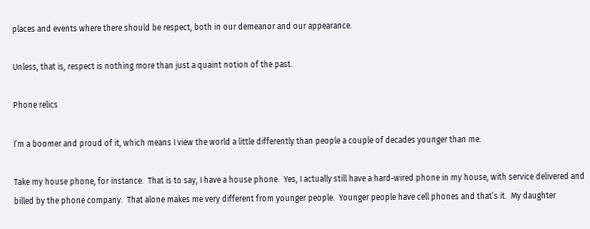places and events where there should be respect, both in our demeanor and our appearance.

Unless, that is, respect is nothing more than just a quaint notion of the past.

Phone relics

I’m a boomer and proud of it, which means I view the world a little differently than people a couple of decades younger than me.

Take my house phone, for instance.  That is to say, I have a house phone.  Yes, I actually still have a hard-wired phone in my house, with service delivered and billed by the phone company.  That alone makes me very different from younger people.  Younger people have cell phones and that’s it.  My daughter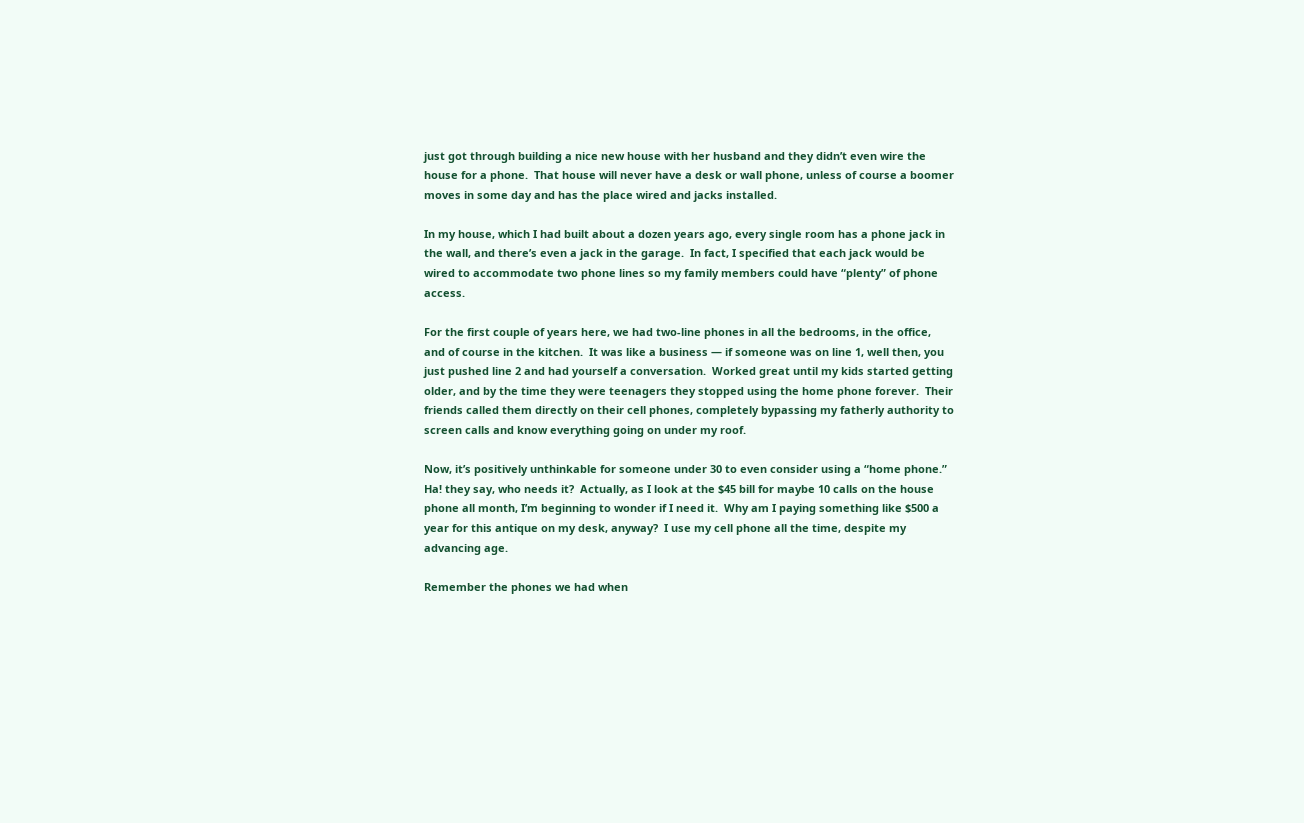just got through building a nice new house with her husband and they didn’t even wire the house for a phone.  That house will never have a desk or wall phone, unless of course a boomer moves in some day and has the place wired and jacks installed.

In my house, which I had built about a dozen years ago, every single room has a phone jack in the wall, and there’s even a jack in the garage.  In fact, I specified that each jack would be wired to accommodate two phone lines so my family members could have “plenty” of phone access.

For the first couple of years here, we had two-line phones in all the bedrooms, in the office, and of course in the kitchen.  It was like a business — if someone was on line 1, well then, you just pushed line 2 and had yourself a conversation.  Worked great until my kids started getting older, and by the time they were teenagers they stopped using the home phone forever.  Their friends called them directly on their cell phones, completely bypassing my fatherly authority to screen calls and know everything going on under my roof.

Now, it’s positively unthinkable for someone under 30 to even consider using a “home phone.”  Ha! they say, who needs it?  Actually, as I look at the $45 bill for maybe 10 calls on the house phone all month, I’m beginning to wonder if I need it.  Why am I paying something like $500 a year for this antique on my desk, anyway?  I use my cell phone all the time, despite my advancing age.

Remember the phones we had when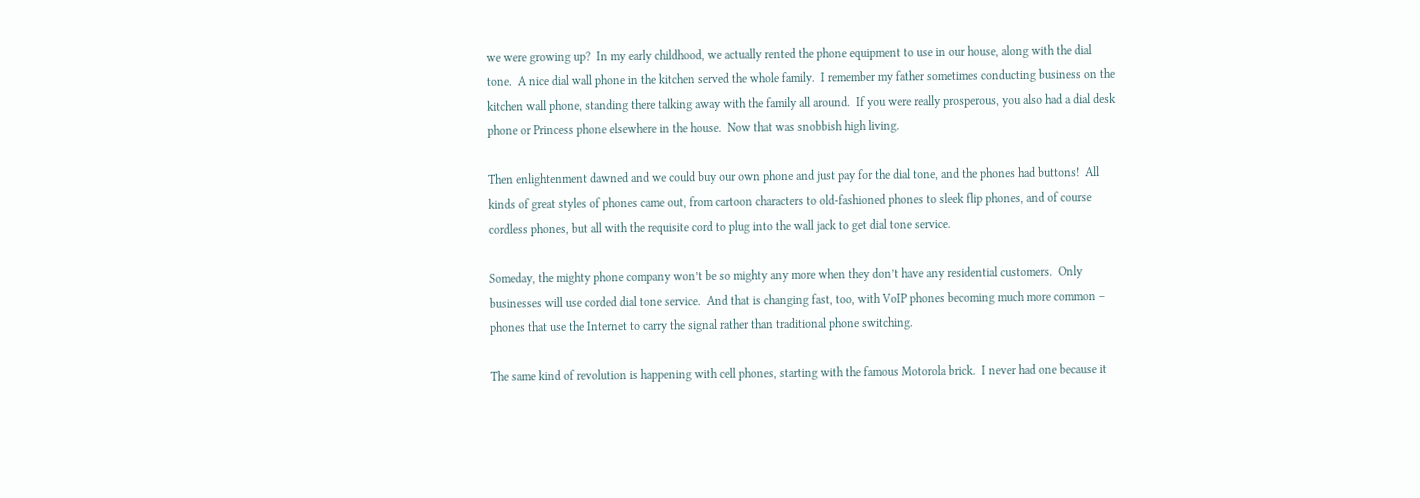we were growing up?  In my early childhood, we actually rented the phone equipment to use in our house, along with the dial tone.  A nice dial wall phone in the kitchen served the whole family.  I remember my father sometimes conducting business on the kitchen wall phone, standing there talking away with the family all around.  If you were really prosperous, you also had a dial desk phone or Princess phone elsewhere in the house.  Now that was snobbish high living.

Then enlightenment dawned and we could buy our own phone and just pay for the dial tone, and the phones had buttons!  All kinds of great styles of phones came out, from cartoon characters to old-fashioned phones to sleek flip phones, and of course cordless phones, but all with the requisite cord to plug into the wall jack to get dial tone service.

Someday, the mighty phone company won’t be so mighty any more when they don’t have any residential customers.  Only businesses will use corded dial tone service.  And that is changing fast, too, with VoIP phones becoming much more common – phones that use the Internet to carry the signal rather than traditional phone switching.

The same kind of revolution is happening with cell phones, starting with the famous Motorola brick.  I never had one because it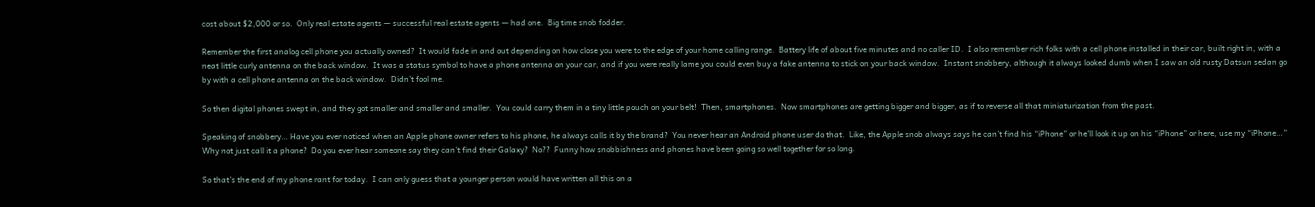cost about $2,000 or so.  Only real estate agents — successful real estate agents — had one.  Big time snob fodder.

Remember the first analog cell phone you actually owned?  It would fade in and out depending on how close you were to the edge of your home calling range.  Battery life of about five minutes and no caller ID.  I also remember rich folks with a cell phone installed in their car, built right in, with a neat little curly antenna on the back window.  It was a status symbol to have a phone antenna on your car, and if you were really lame you could even buy a fake antenna to stick on your back window.  Instant snobbery, although it always looked dumb when I saw an old rusty Datsun sedan go by with a cell phone antenna on the back window.  Didn’t fool me.

So then digital phones swept in, and they got smaller and smaller and smaller.  You could carry them in a tiny little pouch on your belt!  Then, smartphones.  Now smartphones are getting bigger and bigger, as if to reverse all that miniaturization from the past.

Speaking of snobbery… Have you ever noticed when an Apple phone owner refers to his phone, he always calls it by the brand?  You never hear an Android phone user do that.  Like, the Apple snob always says he can’t find his “iPhone” or he’ll look it up on his “iPhone” or here, use my “iPhone…”    Why not just call it a phone?  Do you ever hear someone say they can’t find their Galaxy?  No??  Funny how snobbishness and phones have been going so well together for so long.

So that’s the end of my phone rant for today.  I can only guess that a younger person would have written all this on a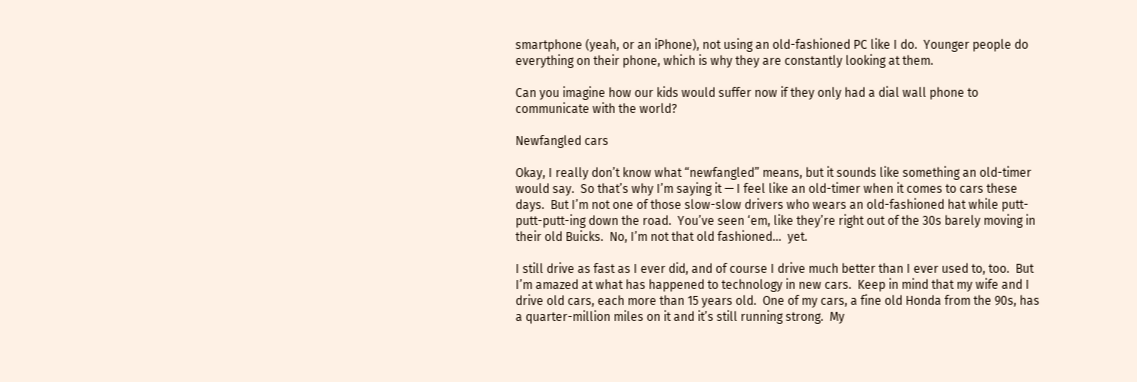smartphone (yeah, or an iPhone), not using an old-fashioned PC like I do.  Younger people do everything on their phone, which is why they are constantly looking at them.

Can you imagine how our kids would suffer now if they only had a dial wall phone to communicate with the world?

Newfangled cars

Okay, I really don’t know what “newfangled” means, but it sounds like something an old-timer would say.  So that’s why I’m saying it — I feel like an old-timer when it comes to cars these days.  But I’m not one of those slow-slow drivers who wears an old-fashioned hat while putt-putt-putt-ing down the road.  You’ve seen ‘em, like they’re right out of the 30s barely moving in their old Buicks.  No, I’m not that old fashioned…  yet.

I still drive as fast as I ever did, and of course I drive much better than I ever used to, too.  But I’m amazed at what has happened to technology in new cars.  Keep in mind that my wife and I drive old cars, each more than 15 years old.  One of my cars, a fine old Honda from the 90s, has a quarter-million miles on it and it’s still running strong.  My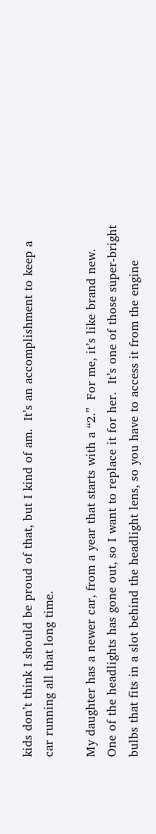kids don’t think I should be proud of that, but I kind of am.  It’s an accomplishment to keep a car running all that long time.

My daughter has a newer car, from a year that starts with a “2.”  For me, it’s like brand new.  One of the headlights has gone out, so I want to replace it for her.  It’s one of those super-bright bulbs that fits in a slot behind the headlight lens, so you have to access it from the engine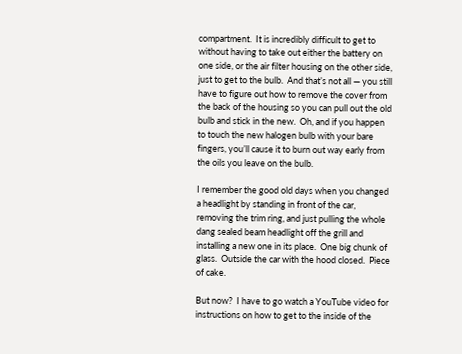compartment.  It is incredibly difficult to get to without having to take out either the battery on one side, or the air filter housing on the other side, just to get to the bulb.  And that’s not all — you still have to figure out how to remove the cover from the back of the housing so you can pull out the old bulb and stick in the new.  Oh, and if you happen to touch the new halogen bulb with your bare fingers, you’ll cause it to burn out way early from the oils you leave on the bulb.

I remember the good old days when you changed a headlight by standing in front of the car, removing the trim ring, and just pulling the whole dang sealed beam headlight off the grill and installing a new one in its place.  One big chunk of glass.  Outside the car with the hood closed.  Piece of cake.

But now?  I have to go watch a YouTube video for instructions on how to get to the inside of the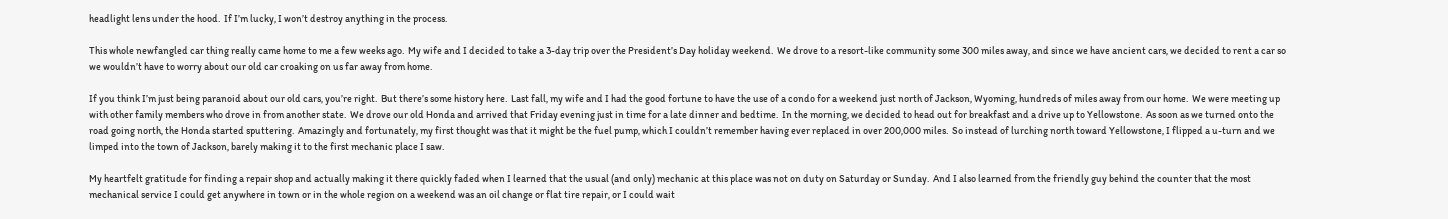headlight lens under the hood.  If I’m lucky, I won’t destroy anything in the process.

This whole newfangled car thing really came home to me a few weeks ago.  My wife and I decided to take a 3-day trip over the President’s Day holiday weekend.  We drove to a resort-like community some 300 miles away, and since we have ancient cars, we decided to rent a car so we wouldn’t have to worry about our old car croaking on us far away from home.

If you think I’m just being paranoid about our old cars, you’re right.  But there’s some history here.  Last fall, my wife and I had the good fortune to have the use of a condo for a weekend just north of Jackson, Wyoming, hundreds of miles away from our home.  We were meeting up with other family members who drove in from another state.  We drove our old Honda and arrived that Friday evening just in time for a late dinner and bedtime.  In the morning, we decided to head out for breakfast and a drive up to Yellowstone.  As soon as we turned onto the road going north, the Honda started sputtering.  Amazingly and fortunately, my first thought was that it might be the fuel pump, which I couldn’t remember having ever replaced in over 200,000 miles.  So instead of lurching north toward Yellowstone, I flipped a u-turn and we limped into the town of Jackson, barely making it to the first mechanic place I saw.

My heartfelt gratitude for finding a repair shop and actually making it there quickly faded when I learned that the usual (and only) mechanic at this place was not on duty on Saturday or Sunday.  And I also learned from the friendly guy behind the counter that the most mechanical service I could get anywhere in town or in the whole region on a weekend was an oil change or flat tire repair, or I could wait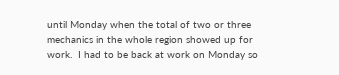until Monday when the total of two or three mechanics in the whole region showed up for work.  I had to be back at work on Monday so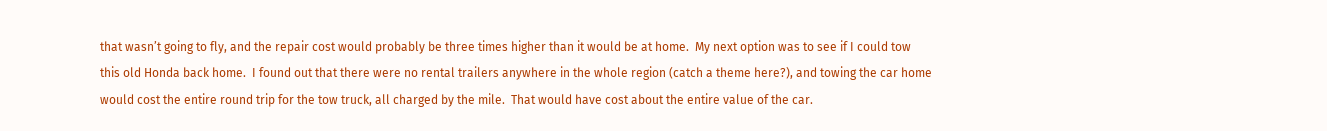that wasn’t going to fly, and the repair cost would probably be three times higher than it would be at home.  My next option was to see if I could tow this old Honda back home.  I found out that there were no rental trailers anywhere in the whole region (catch a theme here?), and towing the car home would cost the entire round trip for the tow truck, all charged by the mile.  That would have cost about the entire value of the car.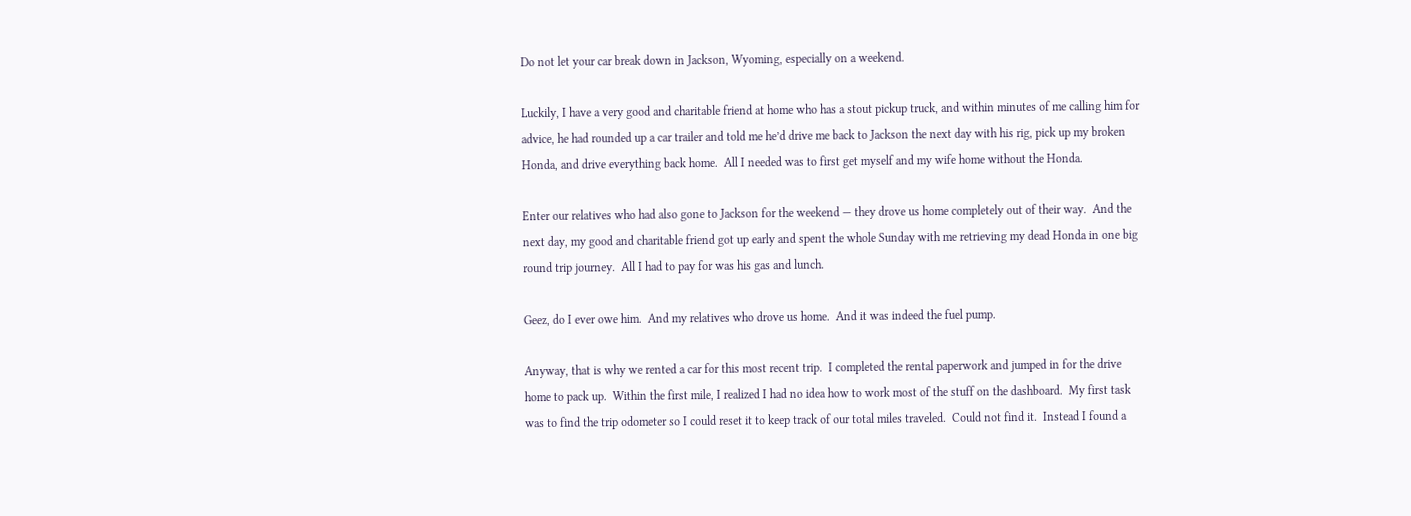Do not let your car break down in Jackson, Wyoming, especially on a weekend.

Luckily, I have a very good and charitable friend at home who has a stout pickup truck, and within minutes of me calling him for advice, he had rounded up a car trailer and told me he’d drive me back to Jackson the next day with his rig, pick up my broken Honda, and drive everything back home.  All I needed was to first get myself and my wife home without the Honda.

Enter our relatives who had also gone to Jackson for the weekend — they drove us home completely out of their way.  And the next day, my good and charitable friend got up early and spent the whole Sunday with me retrieving my dead Honda in one big round trip journey.  All I had to pay for was his gas and lunch.

Geez, do I ever owe him.  And my relatives who drove us home.  And it was indeed the fuel pump.

Anyway, that is why we rented a car for this most recent trip.  I completed the rental paperwork and jumped in for the drive home to pack up.  Within the first mile, I realized I had no idea how to work most of the stuff on the dashboard.  My first task was to find the trip odometer so I could reset it to keep track of our total miles traveled.  Could not find it.  Instead I found a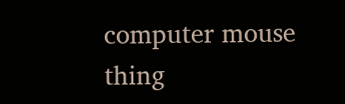computer mouse thing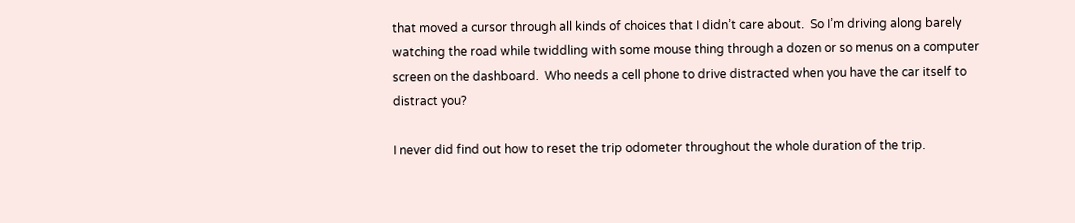that moved a cursor through all kinds of choices that I didn’t care about.  So I’m driving along barely watching the road while twiddling with some mouse thing through a dozen or so menus on a computer screen on the dashboard.  Who needs a cell phone to drive distracted when you have the car itself to distract you?

I never did find out how to reset the trip odometer throughout the whole duration of the trip.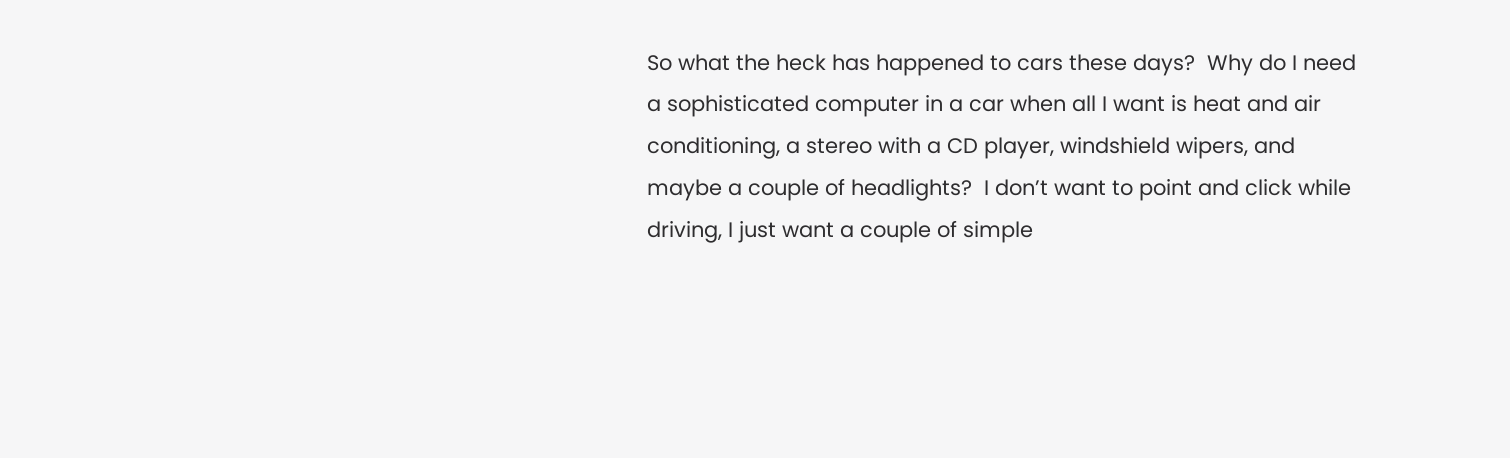So what the heck has happened to cars these days?  Why do I need a sophisticated computer in a car when all I want is heat and air conditioning, a stereo with a CD player, windshield wipers, and maybe a couple of headlights?  I don’t want to point and click while driving, I just want a couple of simple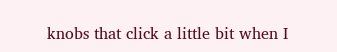knobs that click a little bit when I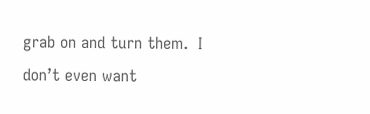grab on and turn them.  I don’t even want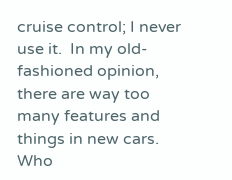cruise control; I never use it.  In my old-fashioned opinion, there are way too many features and things in new cars.  Who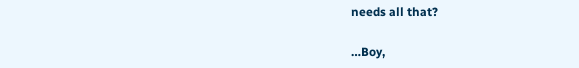needs all that?

…Boy,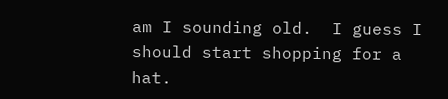am I sounding old.  I guess I should start shopping for a hat.